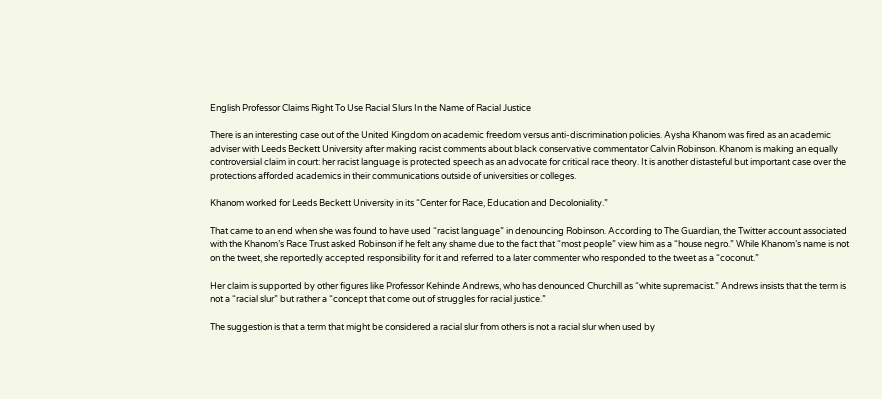English Professor Claims Right To Use Racial Slurs In the Name of Racial Justice

There is an interesting case out of the United Kingdom on academic freedom versus anti-discrimination policies. Aysha Khanom was fired as an academic adviser with Leeds Beckett University after making racist comments about black conservative commentator Calvin Robinson. Khanom is making an equally controversial claim in court: her racist language is protected speech as an advocate for critical race theory. It is another distasteful but important case over the protections afforded academics in their communications outside of universities or colleges.

Khanom worked for Leeds Beckett University in its “Center for Race, Education and Decoloniality.”

That came to an end when she was found to have used “racist language” in denouncing Robinson. According to The Guardian, the Twitter account associated with the Khanom’s Race Trust asked Robinson if he felt any shame due to the fact that “most people” view him as a “house negro.” While Khanom’s name is not on the tweet, she reportedly accepted responsibility for it and referred to a later commenter who responded to the tweet as a “coconut.”

Her claim is supported by other figures like Professor Kehinde Andrews, who has denounced Churchill as “white supremacist.” Andrews insists that the term is not a “racial slur” but rather a “concept that come out of struggles for racial justice.”

The suggestion is that a term that might be considered a racial slur from others is not a racial slur when used by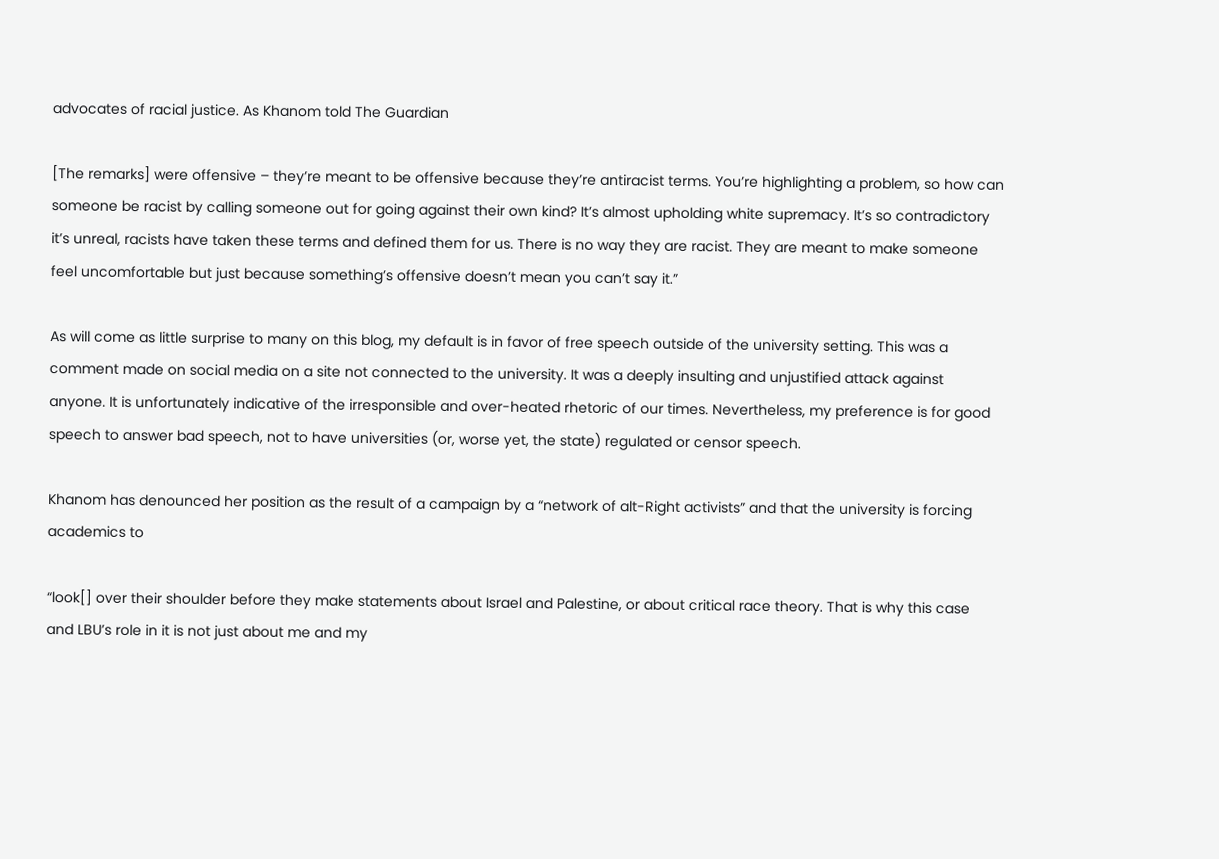advocates of racial justice. As Khanom told The Guardian

[The remarks] were offensive – they’re meant to be offensive because they’re antiracist terms. You’re highlighting a problem, so how can someone be racist by calling someone out for going against their own kind? It’s almost upholding white supremacy. It’s so contradictory it’s unreal, racists have taken these terms and defined them for us. There is no way they are racist. They are meant to make someone feel uncomfortable but just because something’s offensive doesn’t mean you can’t say it.”

As will come as little surprise to many on this blog, my default is in favor of free speech outside of the university setting. This was a comment made on social media on a site not connected to the university. It was a deeply insulting and unjustified attack against anyone. It is unfortunately indicative of the irresponsible and over-heated rhetoric of our times. Nevertheless, my preference is for good speech to answer bad speech, not to have universities (or, worse yet, the state) regulated or censor speech.

Khanom has denounced her position as the result of a campaign by a “network of alt-Right activists” and that the university is forcing academics to

“look[] over their shoulder before they make statements about Israel and Palestine, or about critical race theory. That is why this case and LBU’s role in it is not just about me and my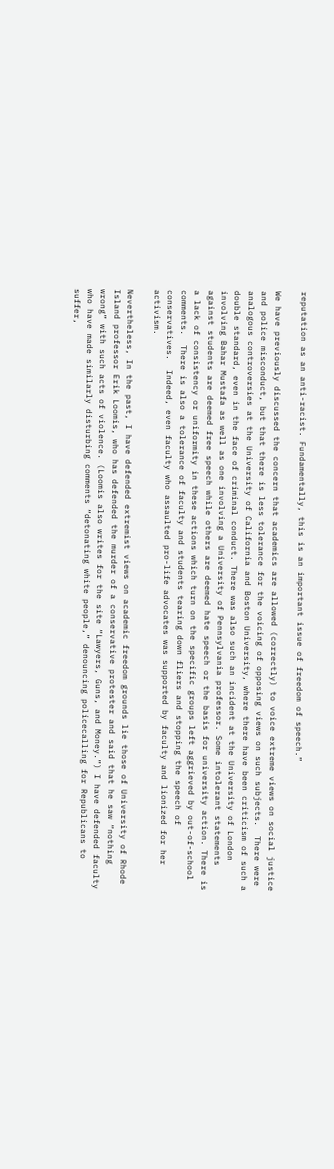reputation as an anti-racist. Fundamentally, this is an important issue of freedom of speech.”

We have previously discussed the concern that academics are allowed (correctly) to voice extreme views on social justice and police misconduct, but that there is less tolerance for the voicing of opposing views on such subjects.  There were analogous controversies at the University of California and Boston University, where there have been criticism of such a double standard, even in the face of criminal conduct. There was also such an incident at the University of London involving Bahar Mustafa as well as one involving a University of Pennsylvania professor. Some intolerant statements against students are deemed free speech while others are deemed hate speech or the basis for university action. There is a lack of consistency or uniformity in these actions which turn on the specific groups left aggrieved by out-of-school comments.  There is also a tolerance of faculty and students tearing down fliers and stopping the speech of conservatives.  Indeed, even faculty who assaulted pro-life advocates was supported by faculty and lionized for her activism.

Nevertheless, In the past, I have defended extremist views on academic freedom grounds lie those of University of Rhode Island professor Erik Loomis, who has defended the murder of a conservative protester and said that he saw “nothing wrong” with such acts of violence. (Loomis also writes for the site “Lawyers, Guns, and Money.”) I have defended faculty who have made similarly disturbing comments “detonating white people,” denouncing policecalling for Republicans to suffer,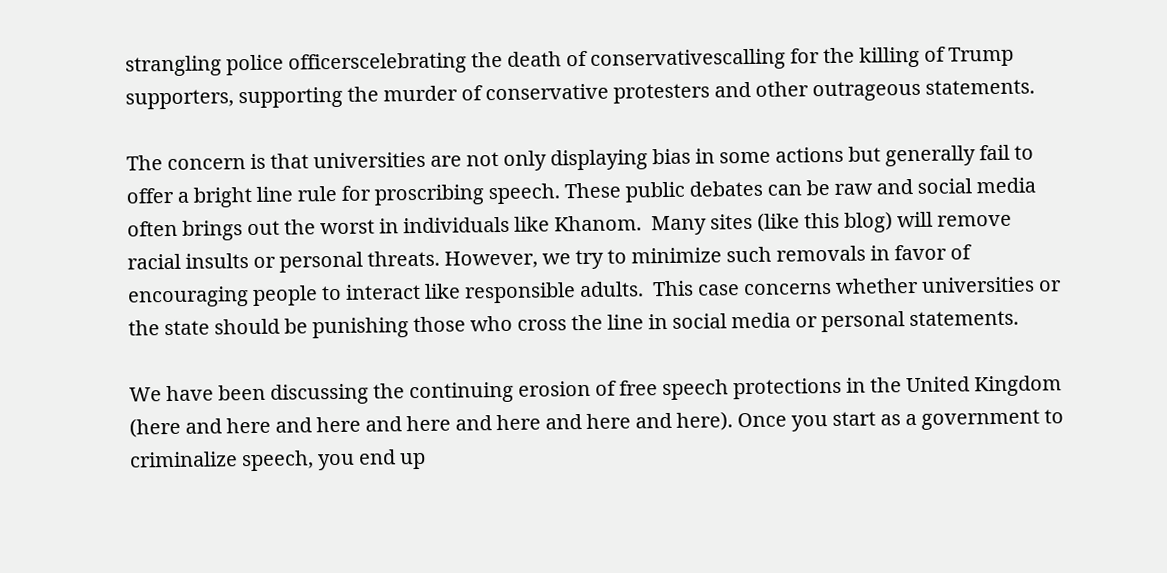strangling police officerscelebrating the death of conservativescalling for the killing of Trump supporters, supporting the murder of conservative protesters and other outrageous statements.

The concern is that universities are not only displaying bias in some actions but generally fail to offer a bright line rule for proscribing speech. These public debates can be raw and social media often brings out the worst in individuals like Khanom.  Many sites (like this blog) will remove racial insults or personal threats. However, we try to minimize such removals in favor of encouraging people to interact like responsible adults.  This case concerns whether universities or the state should be punishing those who cross the line in social media or personal statements.

We have been discussing the continuing erosion of free speech protections in the United Kingdom (here and here and here and here and here and here and here). Once you start as a government to criminalize speech, you end up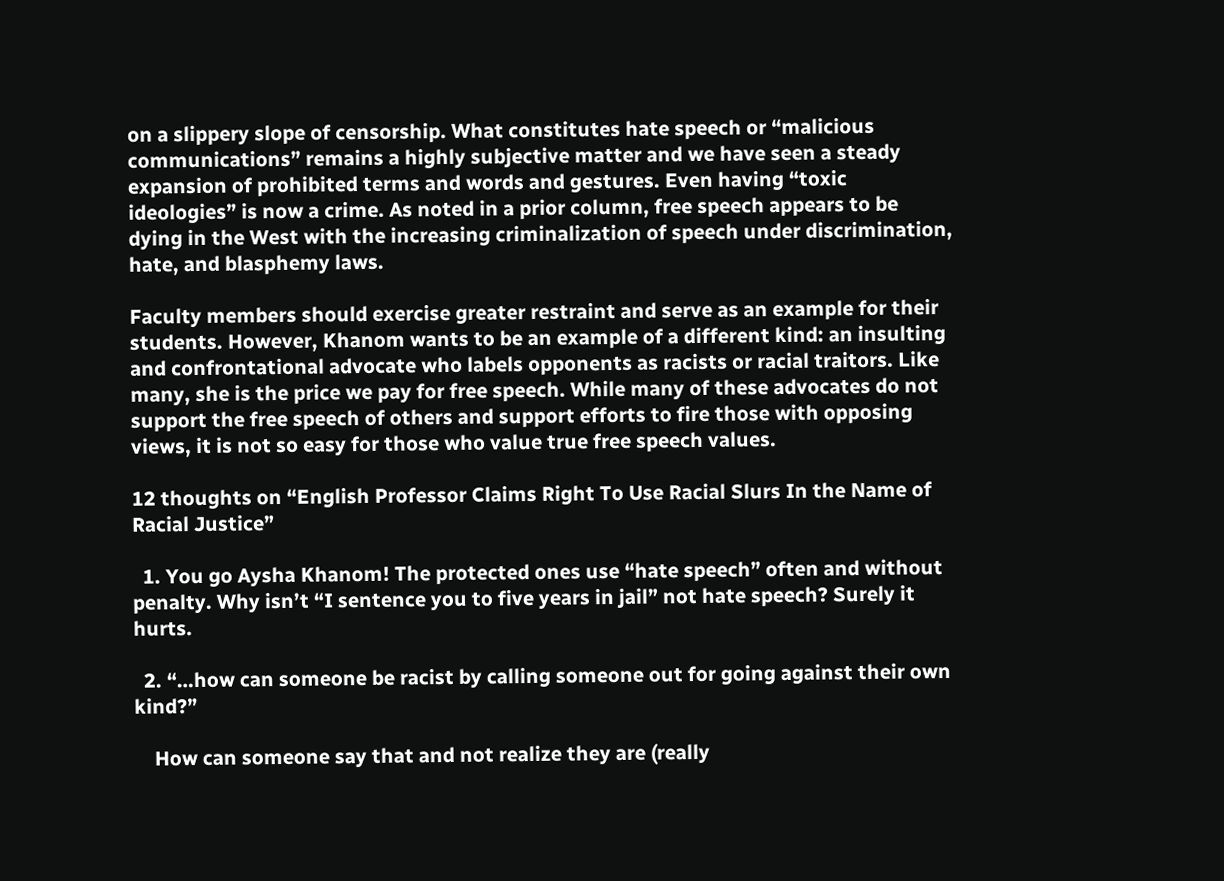on a slippery slope of censorship. What constitutes hate speech or “malicious communications” remains a highly subjective matter and we have seen a steady expansion of prohibited terms and words and gestures. Even having “toxic ideologies” is now a crime. As noted in a prior column, free speech appears to be dying in the West with the increasing criminalization of speech under discrimination, hate, and blasphemy laws.

Faculty members should exercise greater restraint and serve as an example for their students. However, Khanom wants to be an example of a different kind: an insulting and confrontational advocate who labels opponents as racists or racial traitors. Like many, she is the price we pay for free speech. While many of these advocates do not support the free speech of others and support efforts to fire those with opposing views, it is not so easy for those who value true free speech values.

12 thoughts on “English Professor Claims Right To Use Racial Slurs In the Name of Racial Justice”

  1. You go Aysha Khanom! The protected ones use “hate speech” often and without penalty. Why isn’t “I sentence you to five years in jail” not hate speech? Surely it hurts.

  2. “…how can someone be racist by calling someone out for going against their own kind?”

    How can someone say that and not realize they are (really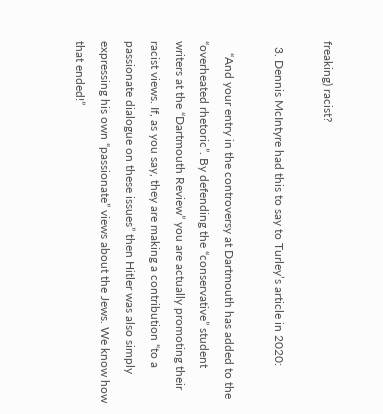freaking) racist?

  3. Dennis McIntyre had this to say to Turley’s article in 2020:

    “And your entry in the controversy at Dartmouth has added to the “overheated rhetoric”. By defending the “conservative” student writers at the “Dartmouth Review” you are actually promoting their racist views. If, as you say, they are making a contribution “to a passionate dialogue on these issues” then Hitler was also simply expressing his own “passionate” views about the Jews. We know how that ended!”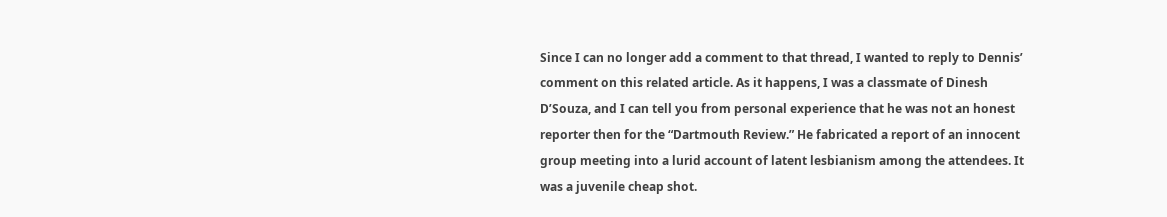Since I can no longer add a comment to that thread, I wanted to reply to Dennis’ comment on this related article. As it happens, I was a classmate of Dinesh D’Souza, and I can tell you from personal experience that he was not an honest reporter then for the “Dartmouth Review.” He fabricated a report of an innocent group meeting into a lurid account of latent lesbianism among the attendees. It was a juvenile cheap shot.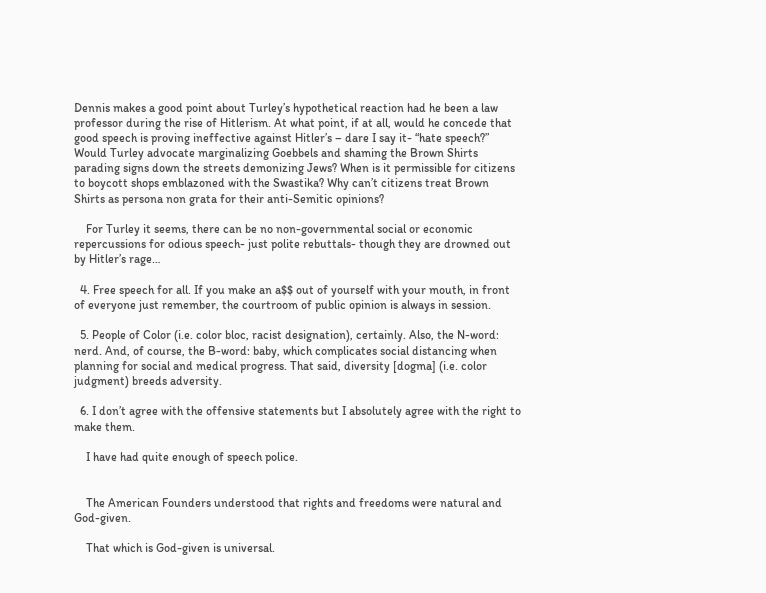Dennis makes a good point about Turley’s hypothetical reaction had he been a law professor during the rise of Hitlerism. At what point, if at all, would he concede that good speech is proving ineffective against Hitler’s – dare I say it- “hate speech?” Would Turley advocate marginalizing Goebbels and shaming the Brown Shirts parading signs down the streets demonizing Jews? When is it permissible for citizens to boycott shops emblazoned with the Swastika? Why can’t citizens treat Brown Shirts as persona non grata for their anti-Semitic opinions?

    For Turley it seems, there can be no non-governmental social or economic repercussions for odious speech- just polite rebuttals- though they are drowned out by Hitler’s rage…

  4. Free speech for all. If you make an a$$ out of yourself with your mouth, in front of everyone just remember, the courtroom of public opinion is always in session.

  5. People of Color (i.e. color bloc, racist designation), certainly. Also, the N-word: nerd. And, of course, the B-word: baby, which complicates social distancing when planning for social and medical progress. That said, diversity [dogma] (i.e. color judgment) breeds adversity.

  6. I don’t agree with the offensive statements but I absolutely agree with the right to make them.

    I have had quite enough of speech police.


    The American Founders understood that rights and freedoms were natural and God-given.

    That which is God-given is universal.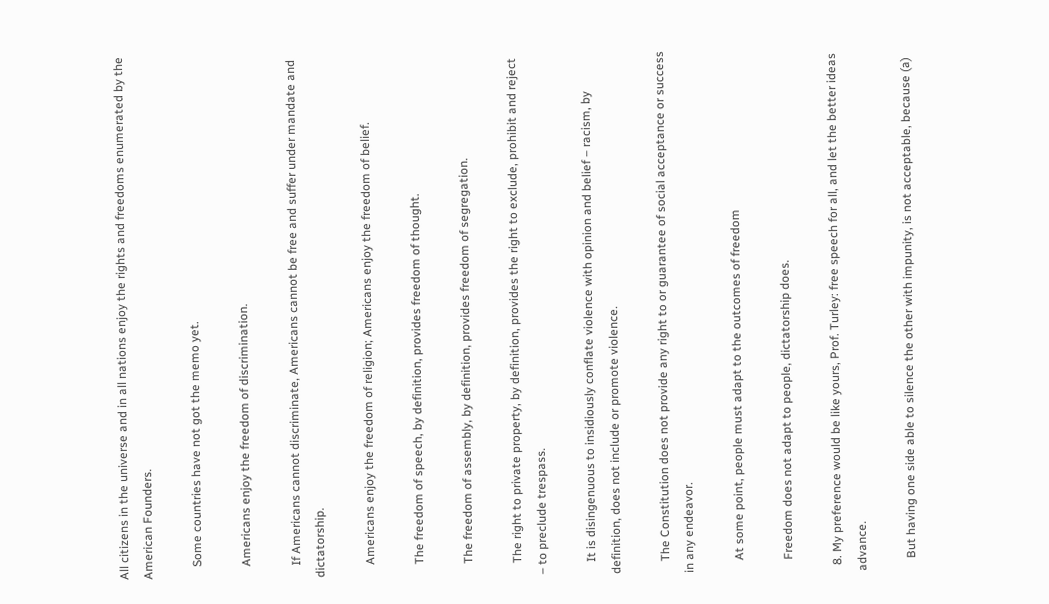All citizens in the universe and in all nations enjoy the rights and freedoms enumerated by the American Founders.

    Some countries have not got the memo yet.

    Americans enjoy the freedom of discrimination.

    If Americans cannot discriminate, Americans cannot be free and suffer under mandate and dictatorship.

    Americans enjoy the freedom of religion; Americans enjoy the freedom of belief.

    The freedom of speech, by definition, provides freedom of thought.

    The freedom of assembly, by definition, provides freedom of segregation.

    The right to private property, by definition, provides the right to exclude, prohibit and reject – to preclude trespass.

    It is disingenuous to insidiously conflate violence with opinion and belief – racism, by definition, does not include or promote violence.

    The Constitution does not provide any right to or guarantee of social acceptance or success in any endeavor.

    At some point, people must adapt to the outcomes of freedom

    Freedom does not adapt to people, dictatorship does.

  8. My preference would be like yours, Prof. Turley: free speech for all, and let the better ideas advance.

    But having one side able to silence the other with impunity, is not acceptable, because (a)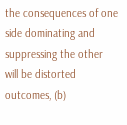the consequences of one side dominating and suppressing the other will be distorted outcomes, (b)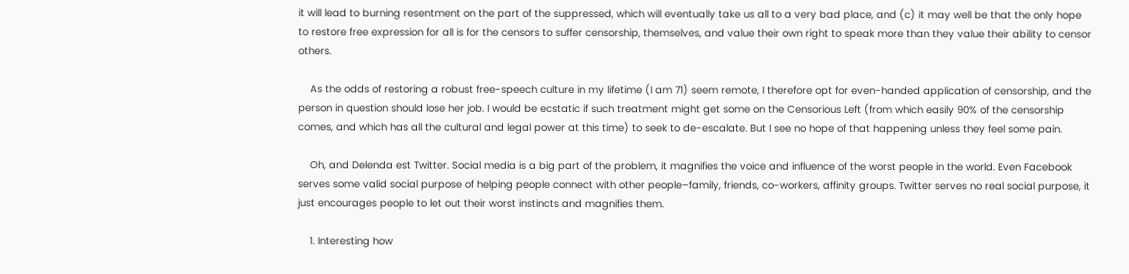it will lead to burning resentment on the part of the suppressed, which will eventually take us all to a very bad place, and (c) it may well be that the only hope to restore free expression for all is for the censors to suffer censorship, themselves, and value their own right to speak more than they value their ability to censor others.

    As the odds of restoring a robust free-speech culture in my lifetime (I am 71) seem remote, I therefore opt for even-handed application of censorship, and the person in question should lose her job. I would be ecstatic if such treatment might get some on the Censorious Left (from which easily 90% of the censorship comes, and which has all the cultural and legal power at this time) to seek to de-escalate. But I see no hope of that happening unless they feel some pain.

    Oh, and Delenda est Twitter. Social media is a big part of the problem, it magnifies the voice and influence of the worst people in the world. Even Facebook serves some valid social purpose of helping people connect with other people–family, friends, co-workers, affinity groups. Twitter serves no real social purpose, it just encourages people to let out their worst instincts and magnifies them.

    1. Interesting how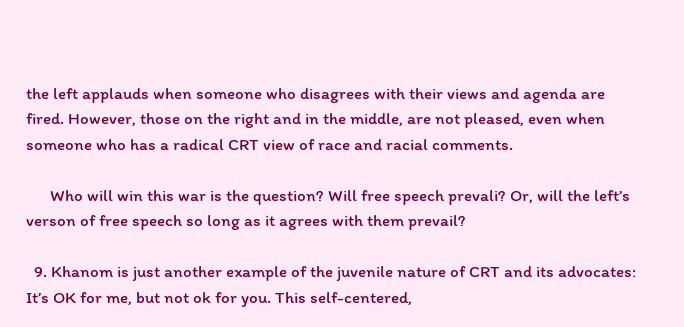the left applauds when someone who disagrees with their views and agenda are fired. However, those on the right and in the middle, are not pleased, even when someone who has a radical CRT view of race and racial comments.

      Who will win this war is the question? Will free speech prevali? Or, will the left’s verson of free speech so long as it agrees with them prevail?

  9. Khanom is just another example of the juvenile nature of CRT and its advocates: It’s OK for me, but not ok for you. This self-centered,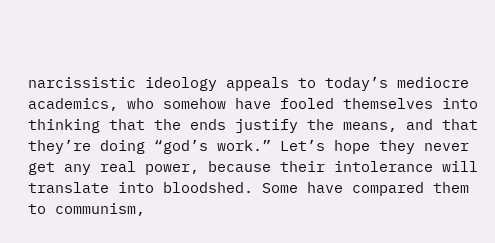narcissistic ideology appeals to today’s mediocre academics, who somehow have fooled themselves into thinking that the ends justify the means, and that they’re doing “god’s work.” Let’s hope they never get any real power, because their intolerance will translate into bloodshed. Some have compared them to communism,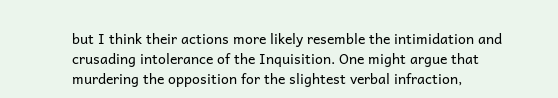but I think their actions more likely resemble the intimidation and crusading intolerance of the Inquisition. One might argue that murdering the opposition for the slightest verbal infraction,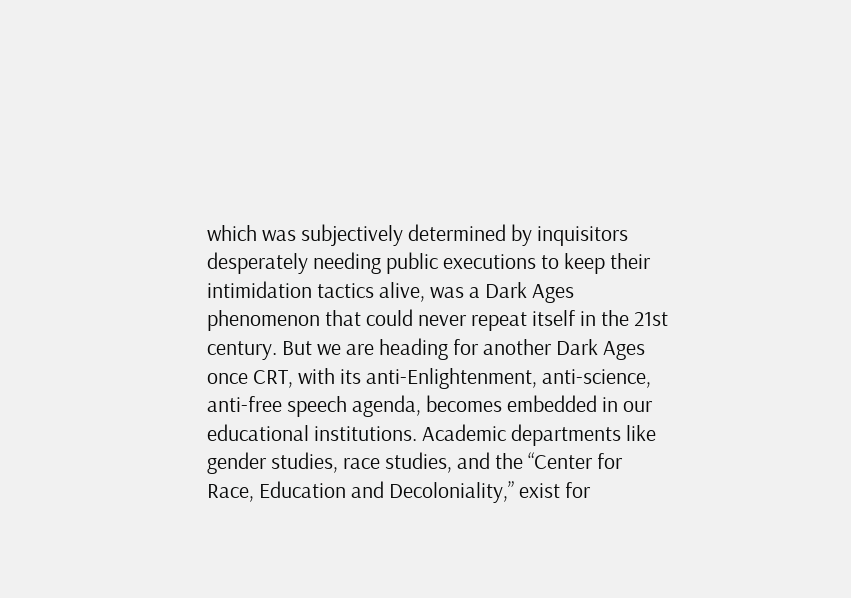which was subjectively determined by inquisitors desperately needing public executions to keep their intimidation tactics alive, was a Dark Ages phenomenon that could never repeat itself in the 21st century. But we are heading for another Dark Ages once CRT, with its anti-Enlightenment, anti-science, anti-free speech agenda, becomes embedded in our educational institutions. Academic departments like gender studies, race studies, and the “Center for Race, Education and Decoloniality,” exist for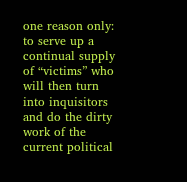one reason only: to serve up a continual supply of “victims” who will then turn into inquisitors and do the dirty work of the current political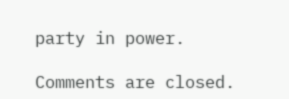party in power.

Comments are closed.